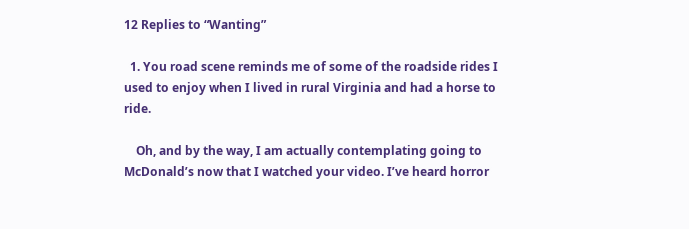12 Replies to “Wanting”

  1. You road scene reminds me of some of the roadside rides I used to enjoy when I lived in rural Virginia and had a horse to ride.

    Oh, and by the way, I am actually contemplating going to McDonald’s now that I watched your video. I’ve heard horror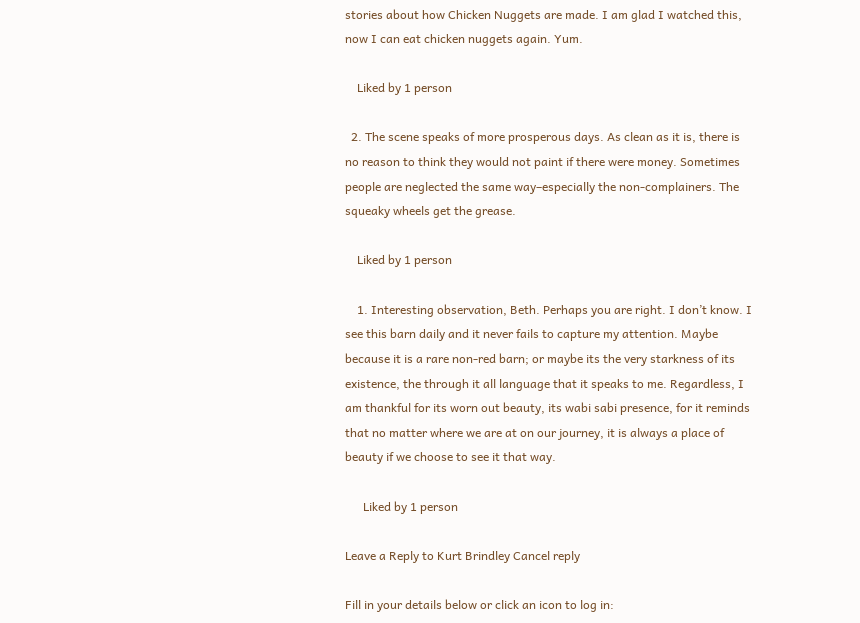stories about how Chicken Nuggets are made. I am glad I watched this, now I can eat chicken nuggets again. Yum.

    Liked by 1 person

  2. The scene speaks of more prosperous days. As clean as it is, there is no reason to think they would not paint if there were money. Sometimes people are neglected the same way–especially the non-complainers. The squeaky wheels get the grease.

    Liked by 1 person

    1. Interesting observation, Beth. Perhaps you are right. I don’t know. I see this barn daily and it never fails to capture my attention. Maybe because it is a rare non-red barn; or maybe its the very starkness of its existence, the through it all language that it speaks to me. Regardless, I am thankful for its worn out beauty, its wabi sabi presence, for it reminds that no matter where we are at on our journey, it is always a place of beauty if we choose to see it that way.

      Liked by 1 person

Leave a Reply to Kurt Brindley Cancel reply

Fill in your details below or click an icon to log in: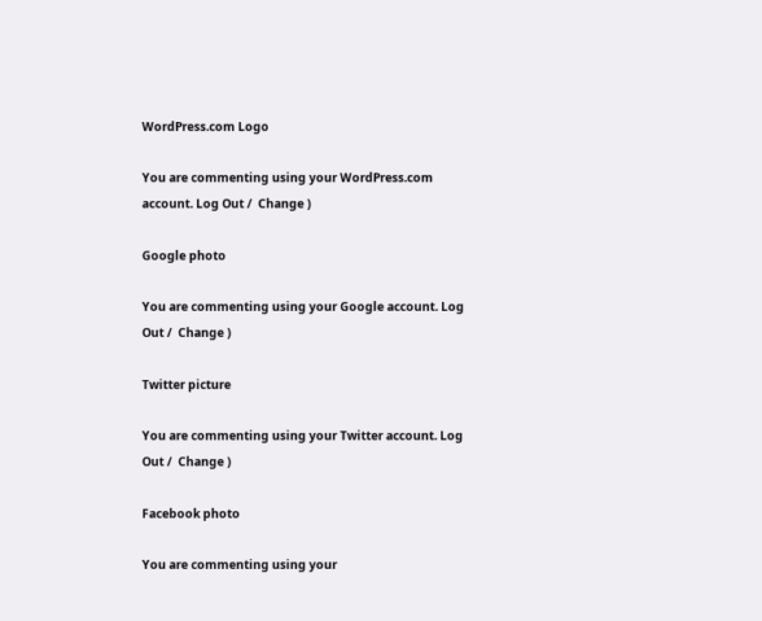WordPress.com Logo

You are commenting using your WordPress.com account. Log Out /  Change )

Google photo

You are commenting using your Google account. Log Out /  Change )

Twitter picture

You are commenting using your Twitter account. Log Out /  Change )

Facebook photo

You are commenting using your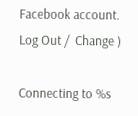Facebook account. Log Out /  Change )

Connecting to %s